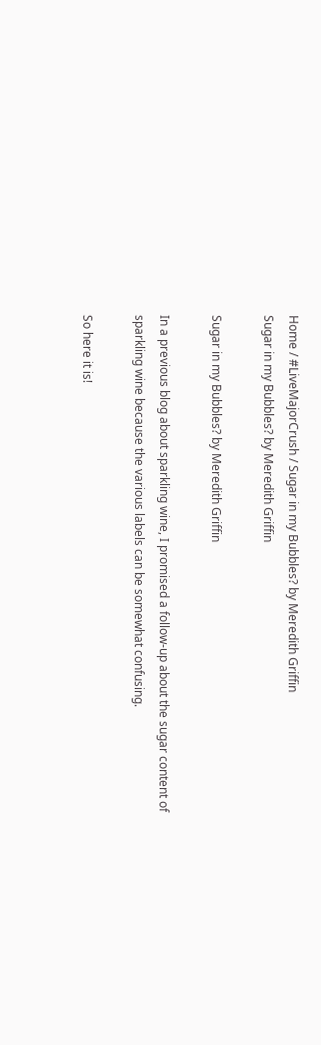Home / #LiveMajorCrush / Sugar in my Bubbles? by Meredith Griffin
Sugar in my Bubbles? by Meredith Griffin

Sugar in my Bubbles? by Meredith Griffin

In a previous blog about sparkling wine, I promised a follow-up about the sugar content of sparkling wine because the various labels can be somewhat confusing.

So here it is!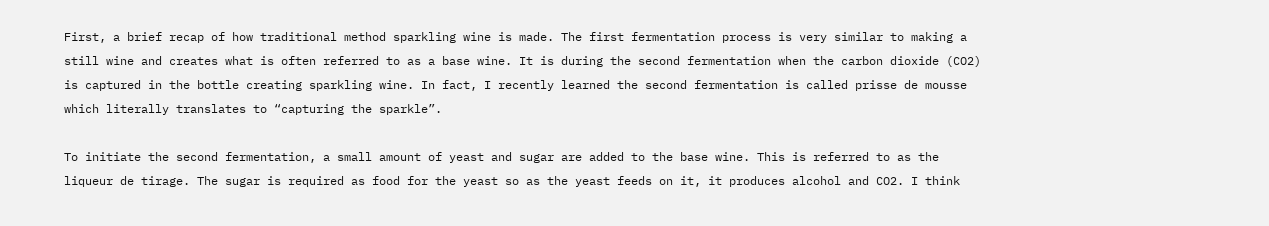First, a brief recap of how traditional method sparkling wine is made. The first fermentation process is very similar to making a still wine and creates what is often referred to as a base wine. It is during the second fermentation when the carbon dioxide (CO2) is captured in the bottle creating sparkling wine. In fact, I recently learned the second fermentation is called prisse de mousse which literally translates to “capturing the sparkle”.

To initiate the second fermentation, a small amount of yeast and sugar are added to the base wine. This is referred to as the liqueur de tirage. The sugar is required as food for the yeast so as the yeast feeds on it, it produces alcohol and CO2. I think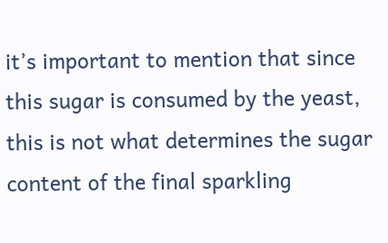it’s important to mention that since this sugar is consumed by the yeast, this is not what determines the sugar content of the final sparkling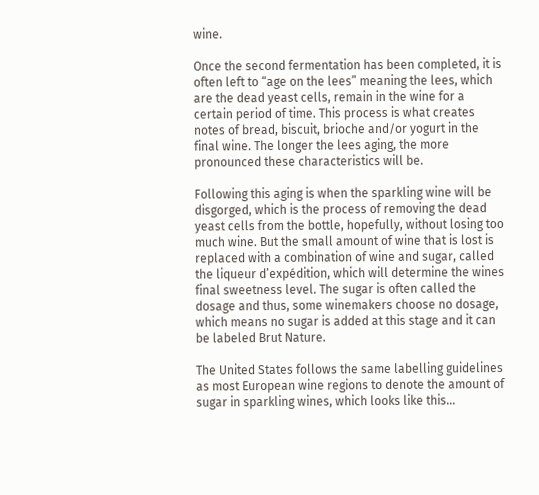wine.

Once the second fermentation has been completed, it is often left to “age on the lees” meaning the lees, which are the dead yeast cells, remain in the wine for a certain period of time. This process is what creates notes of bread, biscuit, brioche and/or yogurt in the final wine. The longer the lees aging, the more pronounced these characteristics will be.

Following this aging is when the sparkling wine will be disgorged, which is the process of removing the dead yeast cells from the bottle, hopefully, without losing too much wine. But the small amount of wine that is lost is replaced with a combination of wine and sugar, called the liqueur d’expédition, which will determine the wines final sweetness level. The sugar is often called the dosage and thus, some winemakers choose no dosage, which means no sugar is added at this stage and it can be labeled Brut Nature.

The United States follows the same labelling guidelines as most European wine regions to denote the amount of sugar in sparkling wines, which looks like this...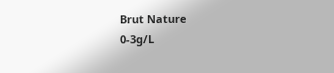Brut Nature                      0-3g/L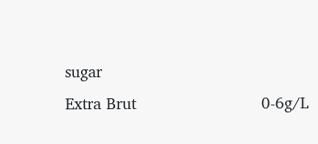sugar
Extra Brut                         0-6g/L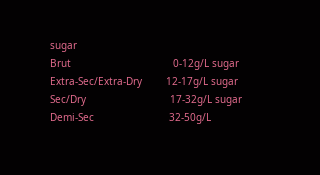sugar
Brut                                  0-12g/L sugar
Extra-Sec/Extra-Dry        12-17g/L sugar
Sec/Dry                            17-32g/L sugar
Demi-Sec                         32-50g/L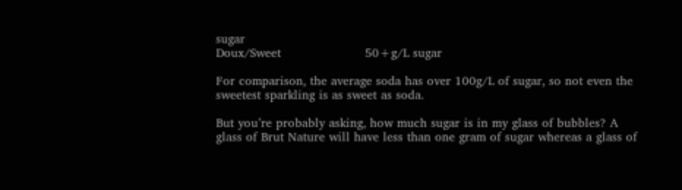sugar
Doux/Sweet                     50+g/L sugar

For comparison, the average soda has over 100g/L of sugar, so not even the sweetest sparkling is as sweet as soda.

But you’re probably asking, how much sugar is in my glass of bubbles? A glass of Brut Nature will have less than one gram of sugar whereas a glass of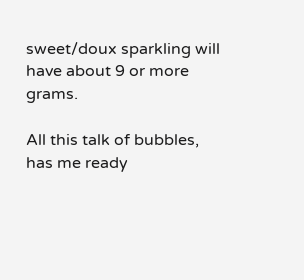sweet/doux sparkling will have about 9 or more grams.

All this talk of bubbles, has me ready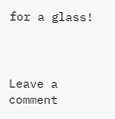for a glass!



Leave a comment